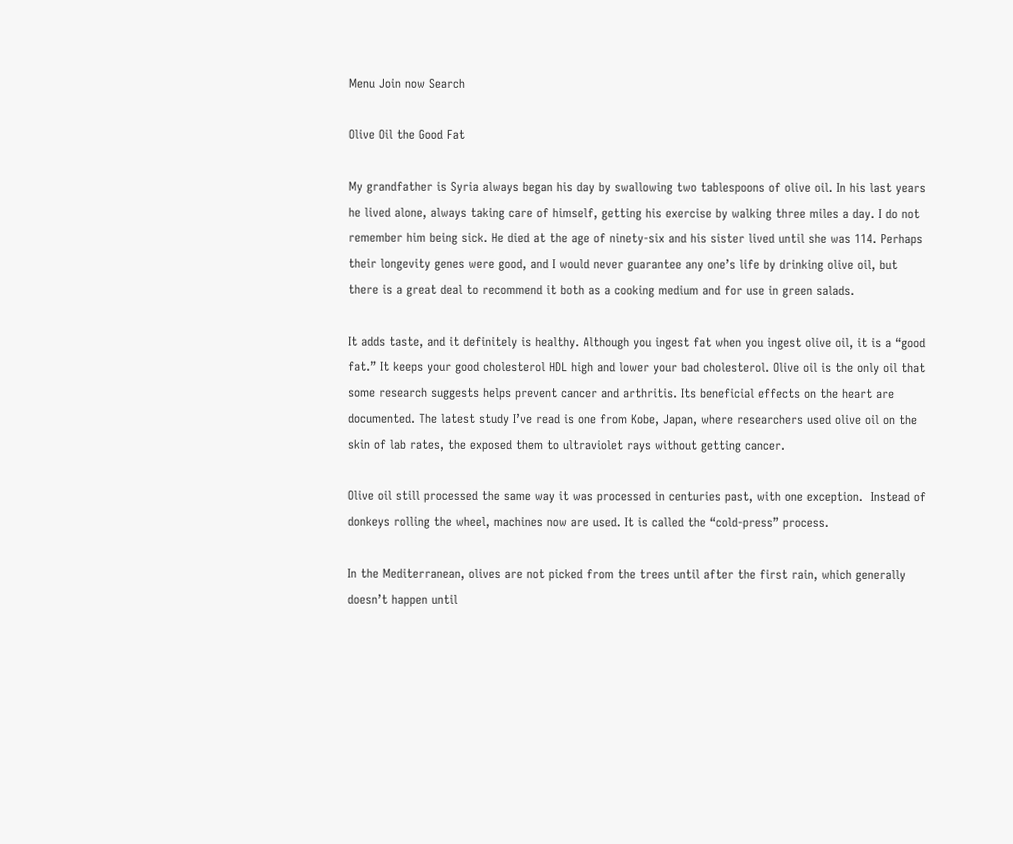Menu Join now Search

Olive Oil the Good Fat

My grandfather is Syria always began his day by swallowing two tablespoons of olive oil. In his last years he lived alone, always taking care of himself, getting his exercise by walking three miles a day. I do not remember him being sick. He died at the age of ninety-six and his sister lived until she was 114. Perhaps their longevity genes were good, and I would never guarantee any one’s life by drinking olive oil, but there is a great deal to recommend it both as a cooking medium and for use in green salads.

It adds taste, and it definitely is healthy. Although you ingest fat when you ingest olive oil, it is a “good fat.” It keeps your good cholesterol HDL high and lower your bad cholesterol. Olive oil is the only oil that some research suggests helps prevent cancer and arthritis. Its beneficial effects on the heart are documented. The latest study I’ve read is one from Kobe, Japan, where researchers used olive oil on the skin of lab rates, the exposed them to ultraviolet rays without getting cancer.

Olive oil still processed the same way it was processed in centuries past, with one exception.  Instead of donkeys rolling the wheel, machines now are used. It is called the “cold-press” process.

In the Mediterranean, olives are not picked from the trees until after the first rain, which generally doesn’t happen until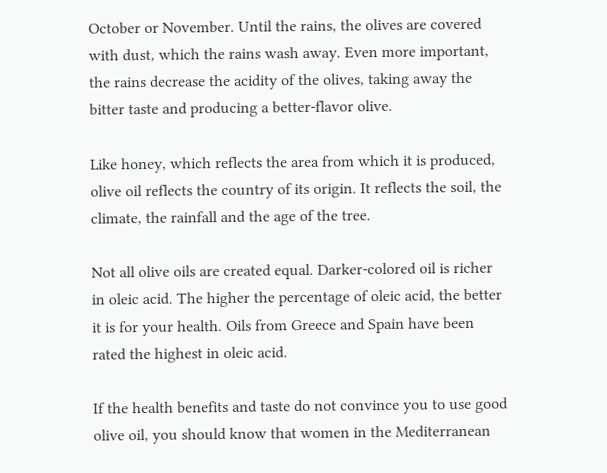October or November. Until the rains, the olives are covered with dust, which the rains wash away. Even more important, the rains decrease the acidity of the olives, taking away the bitter taste and producing a better-flavor olive.

Like honey, which reflects the area from which it is produced, olive oil reflects the country of its origin. It reflects the soil, the climate, the rainfall and the age of the tree.

Not all olive oils are created equal. Darker-colored oil is richer in oleic acid. The higher the percentage of oleic acid, the better it is for your health. Oils from Greece and Spain have been rated the highest in oleic acid.

If the health benefits and taste do not convince you to use good olive oil, you should know that women in the Mediterranean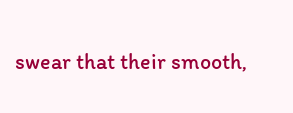swear that their smooth,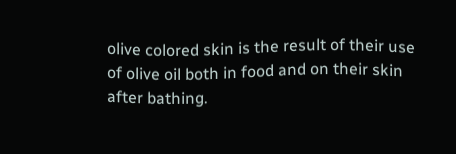olive colored skin is the result of their use of olive oil both in food and on their skin after bathing.